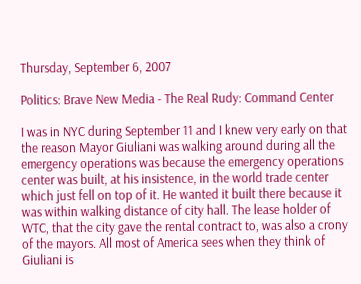Thursday, September 6, 2007

Politics: Brave New Media - The Real Rudy: Command Center

I was in NYC during September 11 and I knew very early on that the reason Mayor Giuliani was walking around during all the emergency operations was because the emergency operations center was built, at his insistence, in the world trade center which just fell on top of it. He wanted it built there because it was within walking distance of city hall. The lease holder of WTC, that the city gave the rental contract to, was also a crony of the mayors. All most of America sees when they think of Giuliani is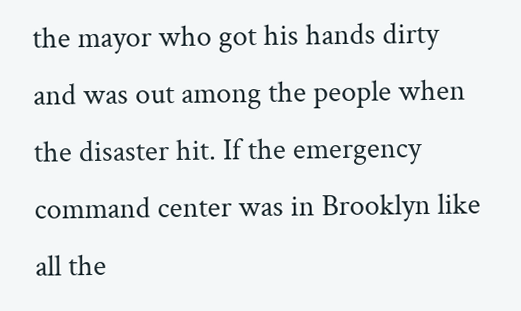the mayor who got his hands dirty and was out among the people when the disaster hit. If the emergency command center was in Brooklyn like all the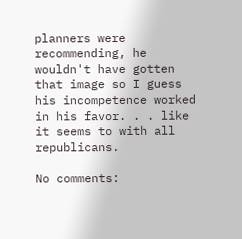planners were recommending, he wouldn't have gotten that image so I guess his incompetence worked in his favor. . . like it seems to with all republicans.

No comments: